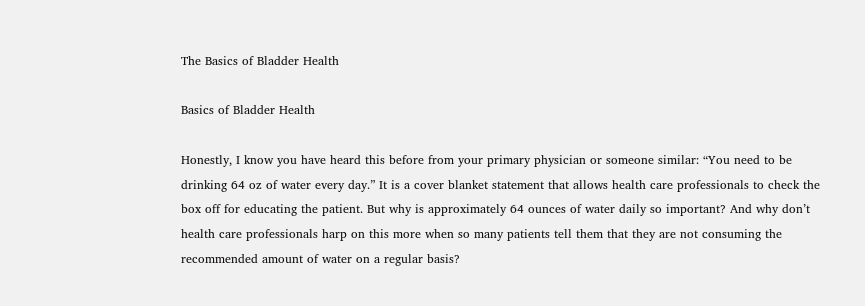The Basics of Bladder Health

Basics of Bladder Health

Honestly, I know you have heard this before from your primary physician or someone similar: “You need to be drinking 64 oz of water every day.” It is a cover blanket statement that allows health care professionals to check the box off for educating the patient. But why is approximately 64 ounces of water daily so important? And why don’t health care professionals harp on this more when so many patients tell them that they are not consuming the recommended amount of water on a regular basis?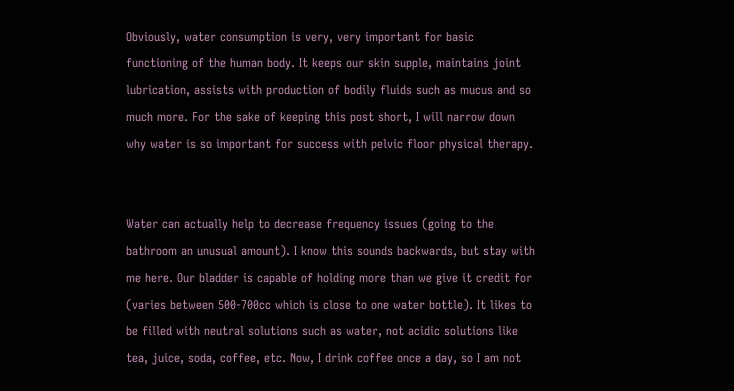Obviously, water consumption is very, very important for basic functioning of the human body. It keeps our skin supple, maintains joint lubrication, assists with production of bodily fluids such as mucus and so much more. For the sake of keeping this post short, I will narrow down why water is so important for success with pelvic floor physical therapy.


Water can actually help to decrease frequency issues (going to the bathroom an unusual amount). I know this sounds backwards, but stay with me here. Our bladder is capable of holding more than we give it credit for (varies between 500-700cc which is close to one water bottle). It likes to be filled with neutral solutions such as water, not acidic solutions like tea, juice, soda, coffee, etc. Now, I drink coffee once a day, so I am not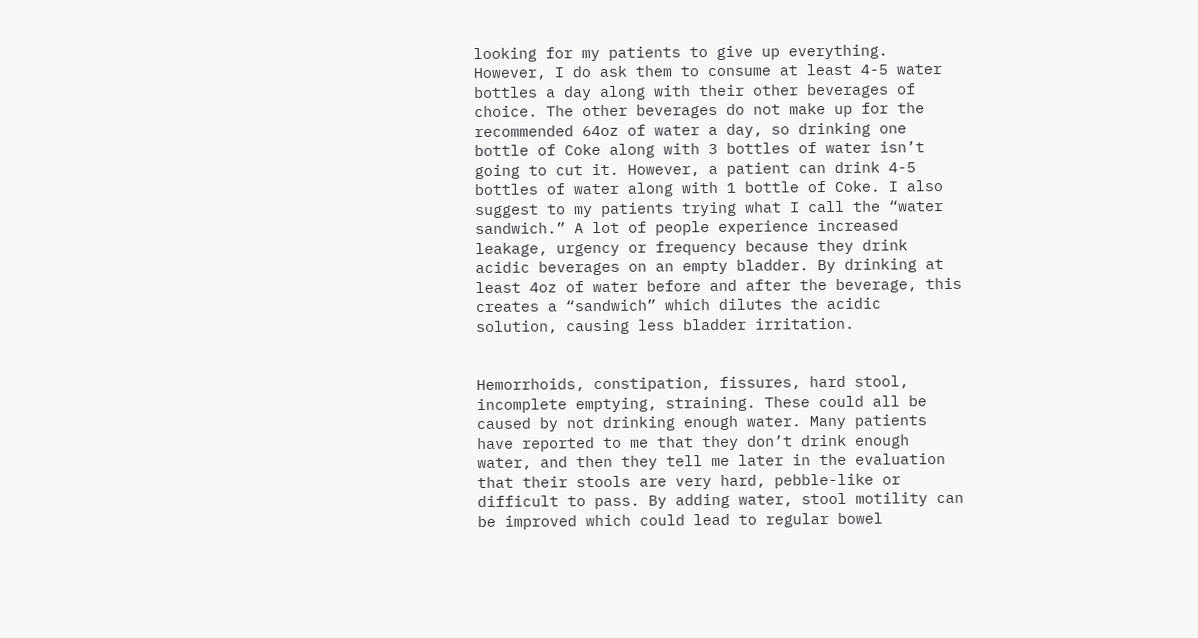looking for my patients to give up everything. However, I do ask them to consume at least 4-5 water bottles a day along with their other beverages of choice. The other beverages do not make up for the recommended 64oz of water a day, so drinking one bottle of Coke along with 3 bottles of water isn’t going to cut it. However, a patient can drink 4-5 bottles of water along with 1 bottle of Coke. I also suggest to my patients trying what I call the “water sandwich.” A lot of people experience increased leakage, urgency or frequency because they drink acidic beverages on an empty bladder. By drinking at least 4oz of water before and after the beverage, this creates a “sandwich” which dilutes the acidic solution, causing less bladder irritation.


Hemorrhoids, constipation, fissures, hard stool, incomplete emptying, straining. These could all be caused by not drinking enough water. Many patients have reported to me that they don’t drink enough water, and then they tell me later in the evaluation that their stools are very hard, pebble-like or difficult to pass. By adding water, stool motility can be improved which could lead to regular bowel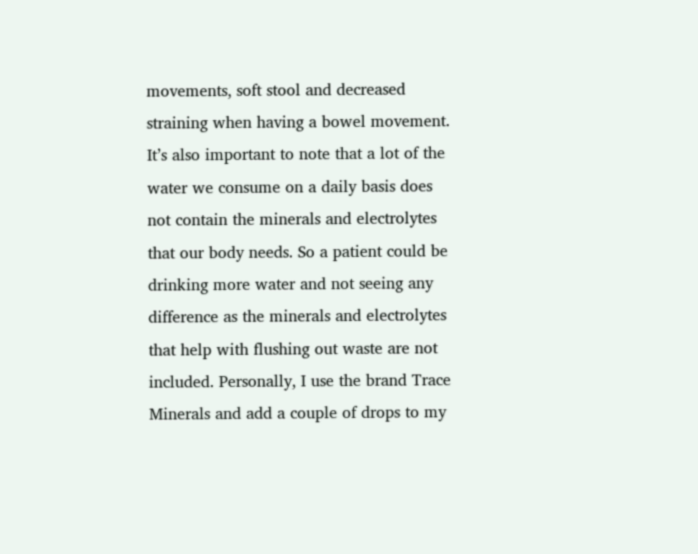movements, soft stool and decreased straining when having a bowel movement. It’s also important to note that a lot of the water we consume on a daily basis does not contain the minerals and electrolytes that our body needs. So a patient could be drinking more water and not seeing any difference as the minerals and electrolytes that help with flushing out waste are not included. Personally, I use the brand Trace Minerals and add a couple of drops to my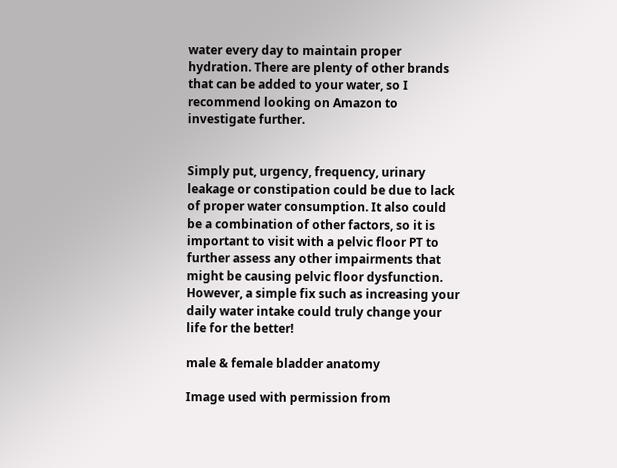water every day to maintain proper hydration. There are plenty of other brands that can be added to your water, so I recommend looking on Amazon to investigate further.


Simply put, urgency, frequency, urinary leakage or constipation could be due to lack of proper water consumption. It also could be a combination of other factors, so it is important to visit with a pelvic floor PT to further assess any other impairments that might be causing pelvic floor dysfunction. However, a simple fix such as increasing your daily water intake could truly change your life for the better!

male & female bladder anatomy

Image used with permission from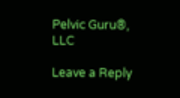Pelvic Guru®, LLC

Leave a Reply